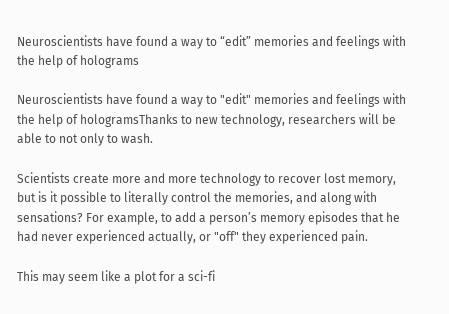Neuroscientists have found a way to “edit” memories and feelings with the help of holograms

Neuroscientists have found a way to "edit" memories and feelings with the help of hologramsThanks to new technology, researchers will be able to not only to wash.

Scientists create more and more technology to recover lost memory, but is it possible to literally control the memories, and along with sensations? For example, to add a person’s memory episodes that he had never experienced actually, or "off" they experienced pain.

This may seem like a plot for a sci-fi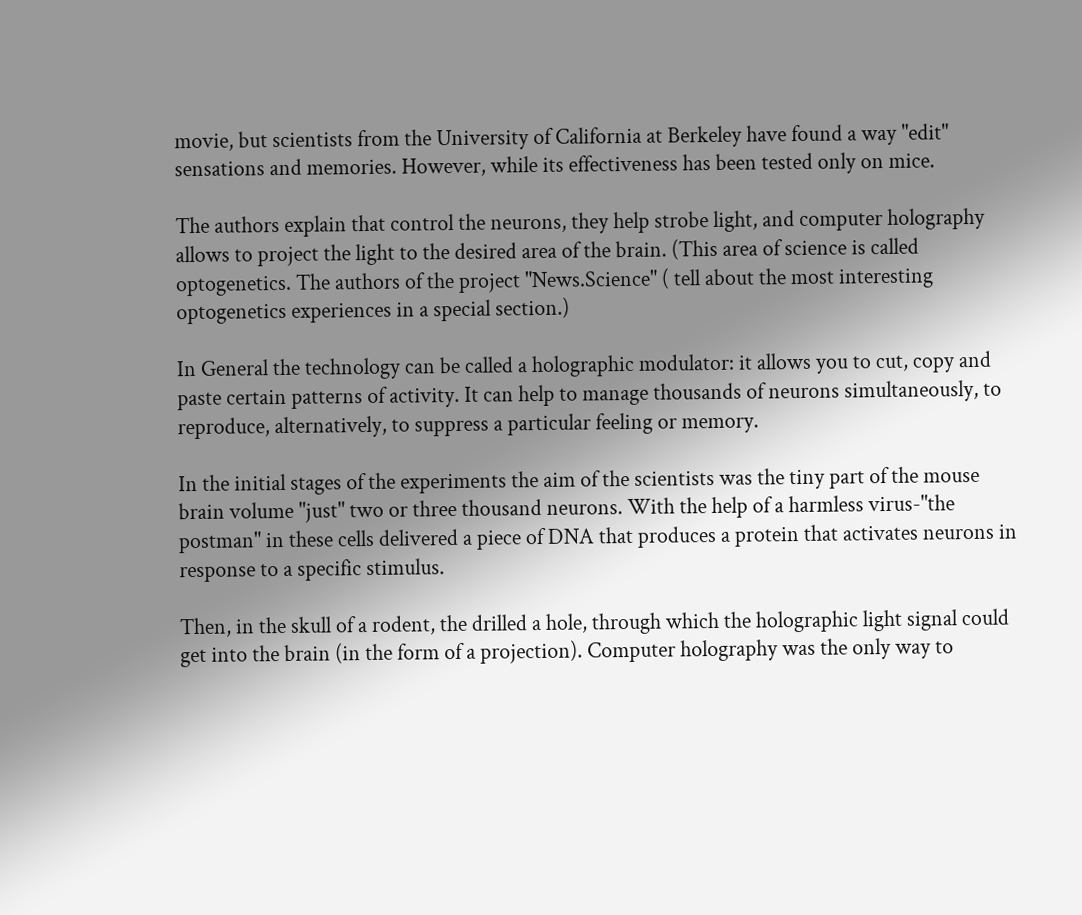movie, but scientists from the University of California at Berkeley have found a way "edit" sensations and memories. However, while its effectiveness has been tested only on mice.

The authors explain that control the neurons, they help strobe light, and computer holography allows to project the light to the desired area of the brain. (This area of science is called optogenetics. The authors of the project "News.Science" ( tell about the most interesting optogenetics experiences in a special section.)

In General the technology can be called a holographic modulator: it allows you to cut, copy and paste certain patterns of activity. It can help to manage thousands of neurons simultaneously, to reproduce, alternatively, to suppress a particular feeling or memory.

In the initial stages of the experiments the aim of the scientists was the tiny part of the mouse brain volume "just" two or three thousand neurons. With the help of a harmless virus-"the postman" in these cells delivered a piece of DNA that produces a protein that activates neurons in response to a specific stimulus.

Then, in the skull of a rodent, the drilled a hole, through which the holographic light signal could get into the brain (in the form of a projection). Computer holography was the only way to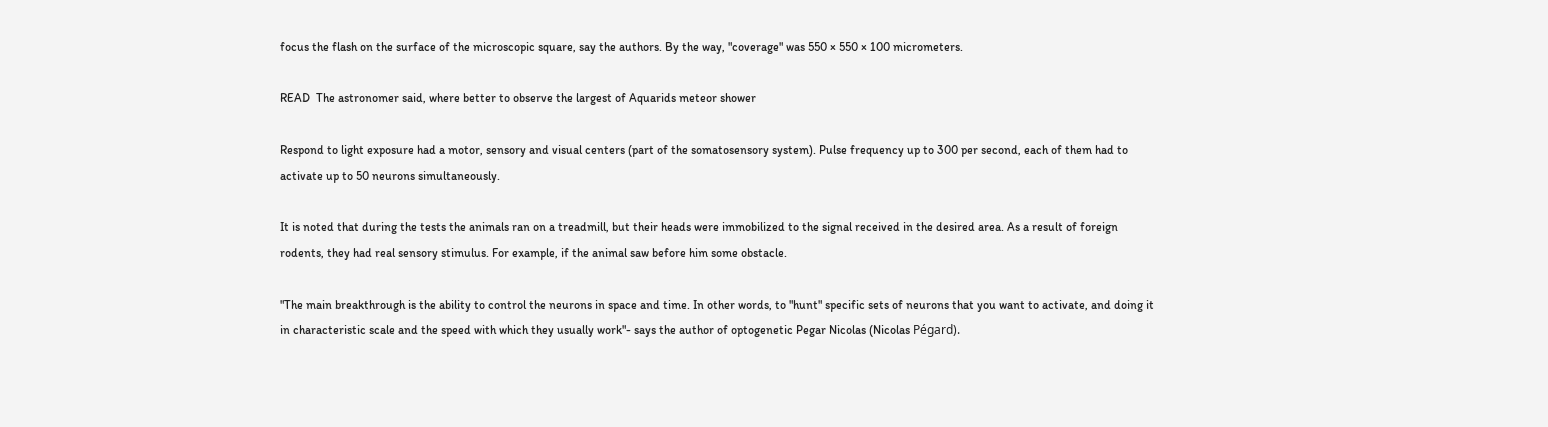focus the flash on the surface of the microscopic square, say the authors. By the way, "coverage" was 550 × 550 × 100 micrometers.

READ  The astronomer said, where better to observe the largest of Aquarids meteor shower

Respond to light exposure had a motor, sensory and visual centers (part of the somatosensory system). Pulse frequency up to 300 per second, each of them had to activate up to 50 neurons simultaneously.

It is noted that during the tests the animals ran on a treadmill, but their heads were immobilized to the signal received in the desired area. As a result of foreign rodents, they had real sensory stimulus. For example, if the animal saw before him some obstacle.

"The main breakthrough is the ability to control the neurons in space and time. In other words, to "hunt" specific sets of neurons that you want to activate, and doing it in characteristic scale and the speed with which they usually work"- says the author of optogenetic Pegar Nicolas (Nicolas Pégard).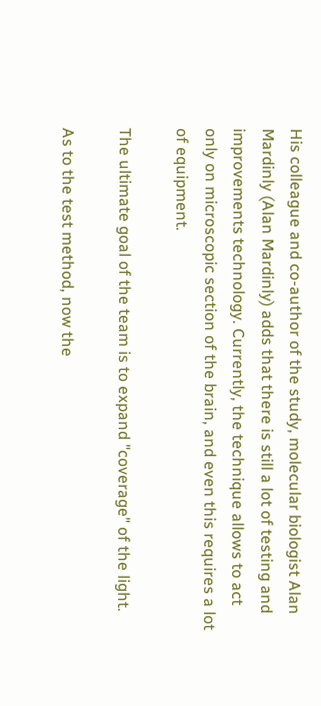His colleague and co-author of the study, molecular biologist Alan Mardinly (Alan Mardinly) adds that there is still a lot of testing and improvements technology. Currently, the technique allows to act only on microscopic section of the brain, and even this requires a lot of equipment.

The ultimate goal of the team is to expand "coverage" of the light.

As to the test method, now the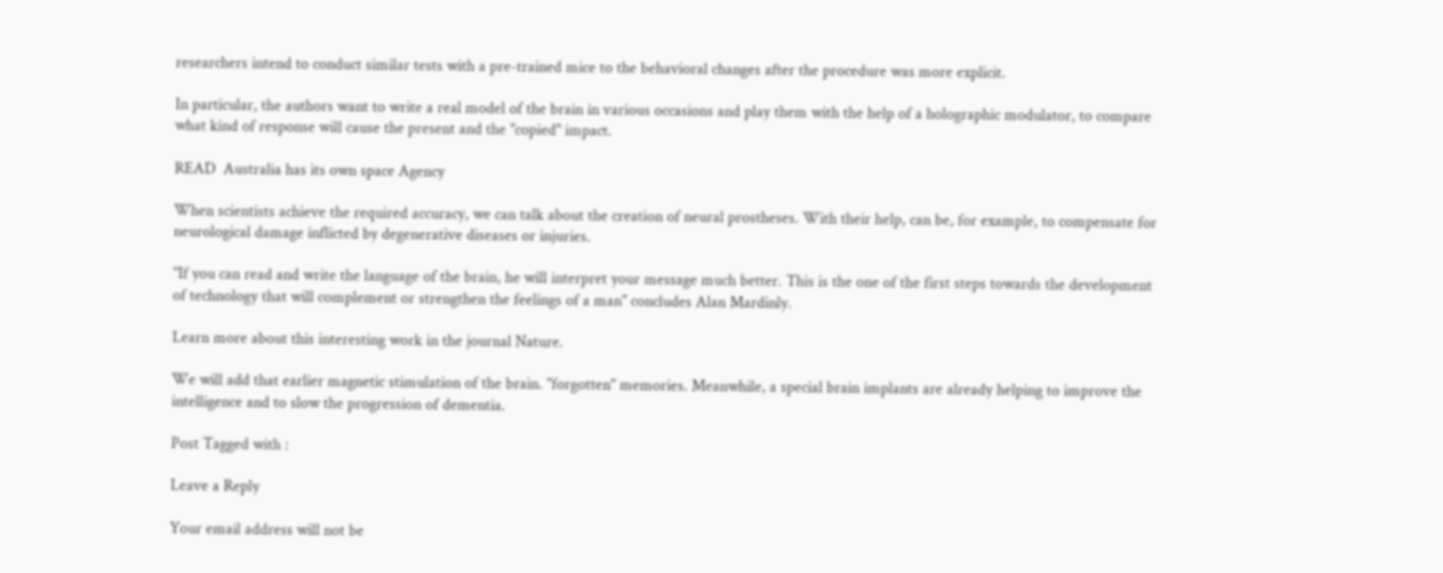researchers intend to conduct similar tests with a pre-trained mice to the behavioral changes after the procedure was more explicit.

In particular, the authors want to write a real model of the brain in various occasions and play them with the help of a holographic modulator, to compare what kind of response will cause the present and the "copied" impact.

READ  Australia has its own space Agency

When scientists achieve the required accuracy, we can talk about the creation of neural prostheses. With their help, can be, for example, to compensate for neurological damage inflicted by degenerative diseases or injuries.

"If you can read and write the language of the brain, he will interpret your message much better. This is the one of the first steps towards the development of technology that will complement or strengthen the feelings of a man" concludes Alan Mardinly.

Learn more about this interesting work in the journal Nature.

We will add that earlier magnetic stimulation of the brain. "forgotten" memories. Meanwhile, a special brain implants are already helping to improve the intelligence and to slow the progression of dementia.

Post Tagged with :

Leave a Reply

Your email address will not be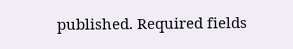published. Required fields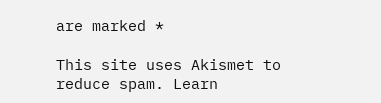are marked *

This site uses Akismet to reduce spam. Learn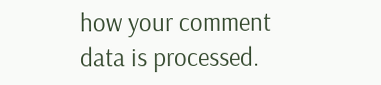how your comment data is processed.